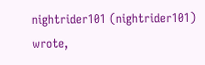nightrider101 (nightrider101) wrote,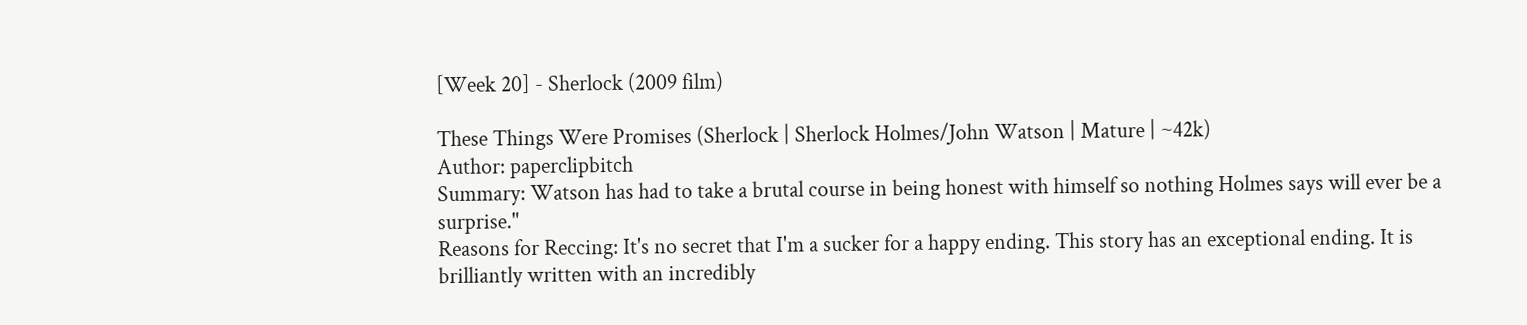[Week 20] - Sherlock (2009 film)

These Things Were Promises (Sherlock | Sherlock Holmes/John Watson | Mature | ~42k)
Author: paperclipbitch
Summary: Watson has had to take a brutal course in being honest with himself so nothing Holmes says will ever be a surprise."
Reasons for Reccing: It's no secret that I'm a sucker for a happy ending. This story has an exceptional ending. It is brilliantly written with an incredibly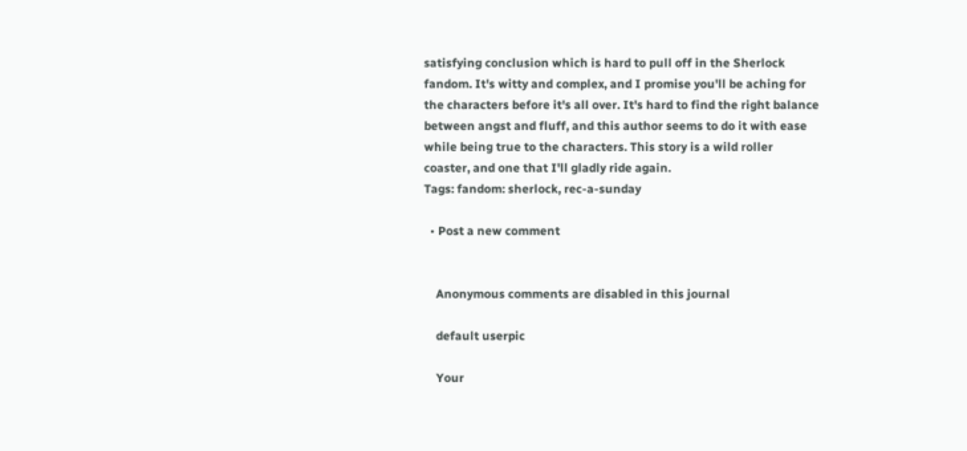satisfying conclusion which is hard to pull off in the Sherlock fandom. It's witty and complex, and I promise you'll be aching for the characters before it's all over. It's hard to find the right balance between angst and fluff, and this author seems to do it with ease while being true to the characters. This story is a wild roller coaster, and one that I'll gladly ride again.
Tags: fandom: sherlock, rec-a-sunday

  • Post a new comment


    Anonymous comments are disabled in this journal

    default userpic

    Your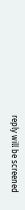reply will be screened